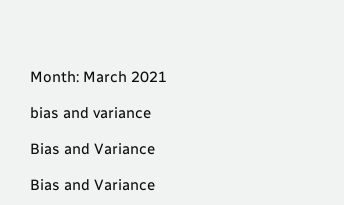Month: March 2021

bias and variance

Bias and Variance

Bias and Variance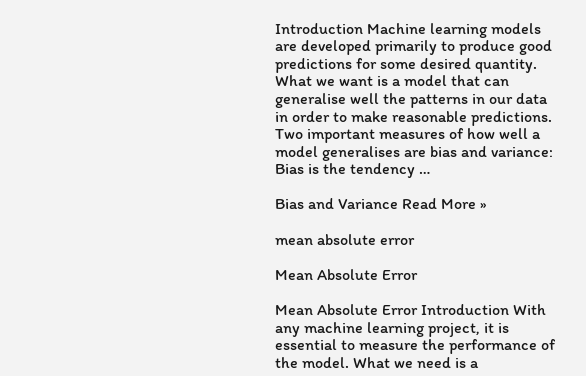Introduction Machine learning models are developed primarily to produce good predictions for some desired quantity. What we want is a model that can generalise well the patterns in our data in order to make reasonable predictions. Two important measures of how well a model generalises are bias and variance: Bias is the tendency …

Bias and Variance Read More »

mean absolute error

Mean Absolute Error

Mean Absolute Error Introduction With any machine learning project, it is essential to measure the performance of the model. What we need is a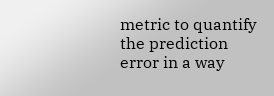metric to quantify the prediction error in a way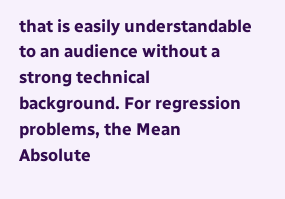that is easily understandable to an audience without a strong technical background. For regression problems, the Mean Absolute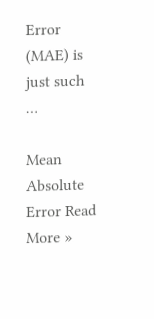Error (MAE) is just such …

Mean Absolute Error Read More »